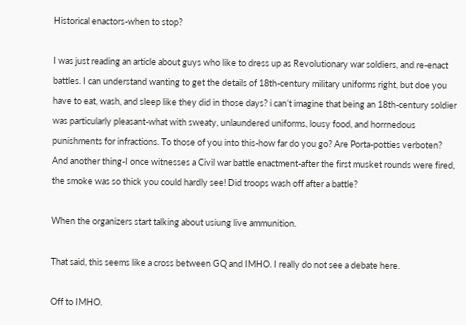Historical enactors-when to stop?

I was just reading an article about guys who like to dress up as Revolutionary war soldiers, and re-enact battles. I can understand wanting to get the details of 18th-century military uniforms right, but doe you have to eat, wash, and sleep like they did in those days? i can’t imagine that being an 18th-century soldier was particularly pleasant-what with sweaty, unlaundered uniforms, lousy food, and horrnedous punishments for infractions. To those of you into this-how far do you go? Are Porta-potties verboten?
And another thing-I once witnesses a Civil war battle enactment-after the first musket rounds were fired, the smoke was so thick you could hardly see! Did troops wash off after a battle?

When the organizers start talking about usiung live ammunition.

That said, this seems like a cross between GQ and IMHO. I really do not see a debate here.

Off to IMHO.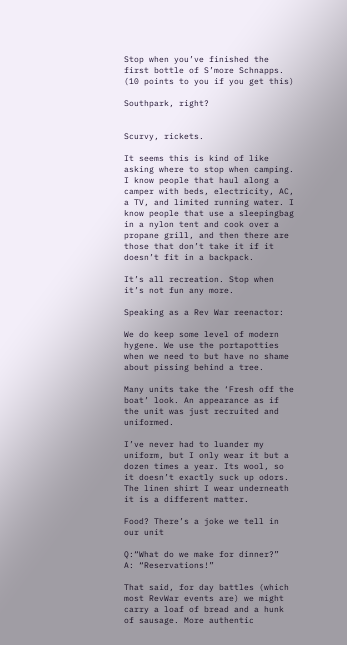Stop when you’ve finished the first bottle of S’more Schnapps. (10 points to you if you get this)

Southpark, right?


Scurvy, rickets.

It seems this is kind of like asking where to stop when camping. I know people that haul along a camper with beds, electricity, AC, a TV, and limited running water. I know people that use a sleepingbag in a nylon tent and cook over a propane grill, and then there are those that don’t take it if it doesn’t fit in a backpack.

It’s all recreation. Stop when it’s not fun any more.

Speaking as a Rev War reenactor:

We do keep some level of modern hygene. We use the portapotties when we need to but have no shame about pissing behind a tree.

Many units take the ‘Fresh off the boat’ look. An appearance as if the unit was just recruited and uniformed.

I’ve never had to luander my uniform, but I only wear it but a dozen times a year. Its wool, so it doesn’t exactly suck up odors. The linen shirt I wear underneath it is a different matter.

Food? There’s a joke we tell in our unit

Q:“What do we make for dinner?”
A: “Reservations!”

That said, for day battles (which most RevWar events are) we might carry a loaf of bread and a hunk of sausage. More authentic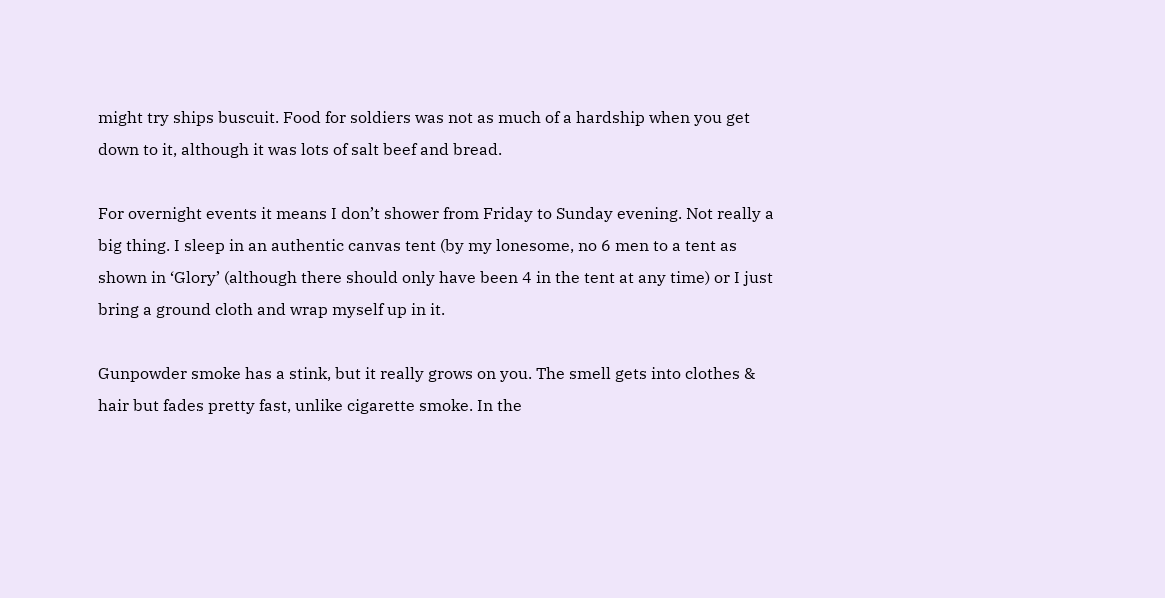might try ships buscuit. Food for soldiers was not as much of a hardship when you get down to it, although it was lots of salt beef and bread.

For overnight events it means I don’t shower from Friday to Sunday evening. Not really a big thing. I sleep in an authentic canvas tent (by my lonesome, no 6 men to a tent as shown in ‘Glory’ (although there should only have been 4 in the tent at any time) or I just bring a ground cloth and wrap myself up in it.

Gunpowder smoke has a stink, but it really grows on you. The smell gets into clothes & hair but fades pretty fast, unlike cigarette smoke. In the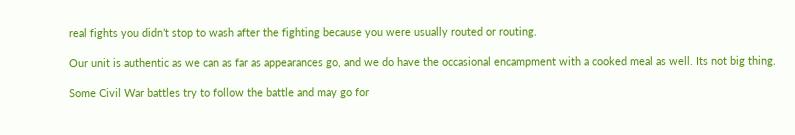real fights you didn’t stop to wash after the fighting because you were usually routed or routing.

Our unit is authentic as we can as far as appearances go, and we do have the occasional encampment with a cooked meal as well. Its not big thing.

Some Civil War battles try to follow the battle and may go for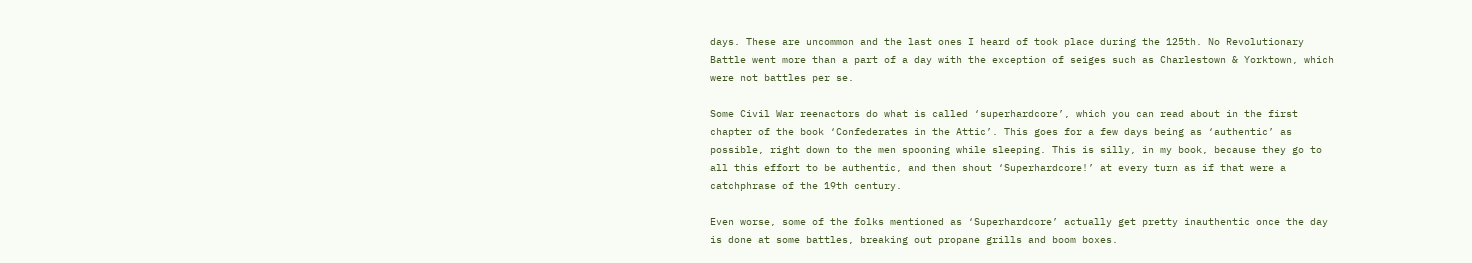days. These are uncommon and the last ones I heard of took place during the 125th. No Revolutionary Battle went more than a part of a day with the exception of seiges such as Charlestown & Yorktown, which were not battles per se.

Some Civil War reenactors do what is called ‘superhardcore’, which you can read about in the first chapter of the book ‘Confederates in the Attic’. This goes for a few days being as ‘authentic’ as possible, right down to the men spooning while sleeping. This is silly, in my book, because they go to all this effort to be authentic, and then shout ‘Superhardcore!’ at every turn as if that were a catchphrase of the 19th century.

Even worse, some of the folks mentioned as ‘Superhardcore’ actually get pretty inauthentic once the day is done at some battles, breaking out propane grills and boom boxes.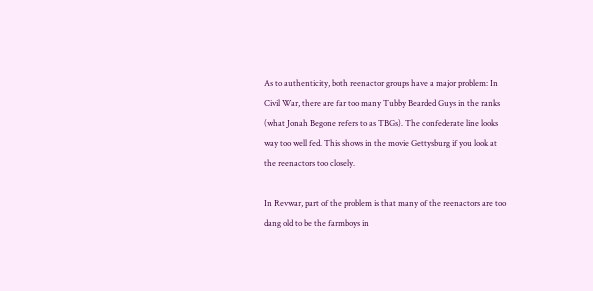As to authenticity, both reenactor groups have a major problem: In Civil War, there are far too many Tubby Bearded Guys in the ranks (what Jonah Begone refers to as TBGs). The confederate line looks way too well fed. This shows in the movie Gettysburg if you look at the reenactors too closely.

In Revwar, part of the problem is that many of the reenactors are too dang old to be the farmboys in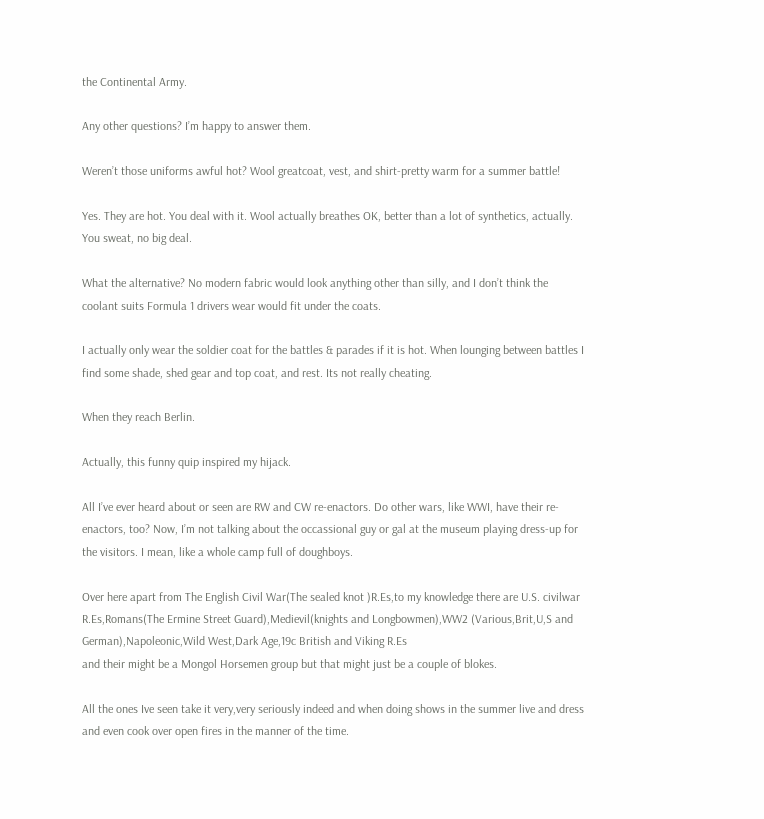the Continental Army.

Any other questions? I’m happy to answer them.

Weren’t those uniforms awful hot? Wool greatcoat, vest, and shirt-pretty warm for a summer battle!

Yes. They are hot. You deal with it. Wool actually breathes OK, better than a lot of synthetics, actually. You sweat, no big deal.

What the alternative? No modern fabric would look anything other than silly, and I don’t think the coolant suits Formula 1 drivers wear would fit under the coats.

I actually only wear the soldier coat for the battles & parades if it is hot. When lounging between battles I find some shade, shed gear and top coat, and rest. Its not really cheating.

When they reach Berlin.

Actually, this funny quip inspired my hijack.

All I’ve ever heard about or seen are RW and CW re-enactors. Do other wars, like WWI, have their re-enactors, too? Now, I’m not talking about the occassional guy or gal at the museum playing dress-up for the visitors. I mean, like a whole camp full of doughboys.

Over here apart from The English Civil War(The sealed knot )R.Es,to my knowledge there are U.S. civilwar R.Es,Romans(The Ermine Street Guard),Medievil(knights and Longbowmen),WW2 (Various,Brit,U,S and German),Napoleonic,Wild West,Dark Age,19c British and Viking R.Es
and their might be a Mongol Horsemen group but that might just be a couple of blokes.

All the ones Ive seen take it very,very seriously indeed and when doing shows in the summer live and dress and even cook over open fires in the manner of the time.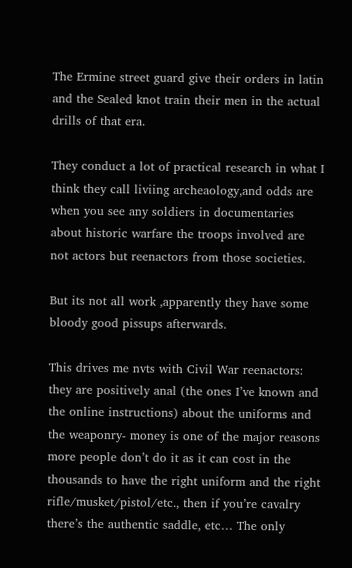The Ermine street guard give their orders in latin and the Sealed knot train their men in the actual drills of that era.

They conduct a lot of practical research in what I think they call liviing archeaology,and odds are when you see any soldiers in documentaries about historic warfare the troops involved are not actors but reenactors from those societies.

But its not all work ,apparently they have some bloody good pissups afterwards.

This drives me nvts with Civil War reenactors: they are positively anal (the ones I’ve known and the online instructions) about the uniforms and the weaponry- money is one of the major reasons more people don’t do it as it can cost in the thousands to have the right uniform and the right rifle/musket/pistol/etc., then if you’re cavalry there’s the authentic saddle, etc… The only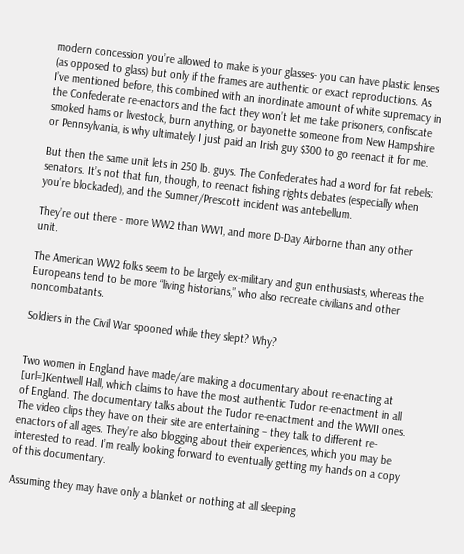modern concession you’re allowed to make is your glasses- you can have plastic lenses (as opposed to glass) but only if the frames are authentic or exact reproductions. As I’ve mentioned before, this combined with an inordinate amount of white supremacy in the Confederate re-enactors and the fact they won’t let me take prisoners, confiscate smoked hams or livestock, burn anything, or bayonette someone from New Hampshire or Pennsylvania, is why ultimately I just paid an Irish guy $300 to go reenact it for me.

But then the same unit lets in 250 lb. guys. The Confederates had a word for fat rebels: senators. It’s not that fun, though, to reenact fishing rights debates (especially when you’re blockaded), and the Sumner/Prescott incident was antebellum.

They’re out there - more WW2 than WW1, and more D-Day Airborne than any other unit.

The American WW2 folks seem to be largely ex-military and gun enthusiasts, whereas the Europeans tend to be more “living historians,” who also recreate civilians and other noncombatants.

Soldiers in the Civil War spooned while they slept? Why?


Two women in England have made/are making a documentary about re-enacting at [url=]Kentwell Hall, which claims to have the most authentic Tudor re-enactment in all of England. The documentary talks about the Tudor re-enactment and the WWII ones. The video clips they have on their site are entertaining – they talk to different re-enactors of all ages. They’re also blogging about their experiences, which you may be interested to read. I’m really looking forward to eventually getting my hands on a copy of this documentary.

Assuming they may have only a blanket or nothing at all sleeping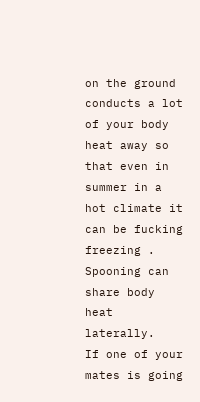on the ground conducts a lot of your body heat away so that even in summer in a hot climate it can be fucking freezing .
Spooning can share body heat laterally.
If one of your mates is going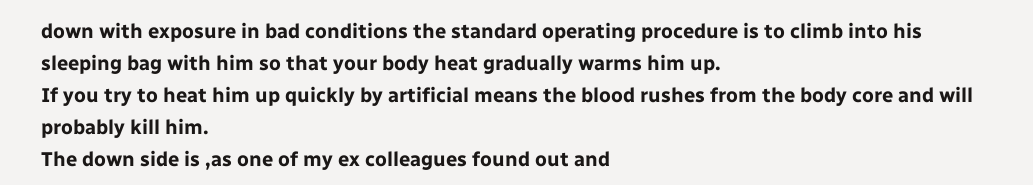down with exposure in bad conditions the standard operating procedure is to climb into his sleeping bag with him so that your body heat gradually warms him up.
If you try to heat him up quickly by artificial means the blood rushes from the body core and will probably kill him.
The down side is ,as one of my ex colleagues found out and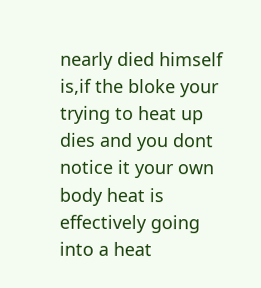nearly died himself is,if the bloke your trying to heat up dies and you dont notice it your own body heat is effectively going into a heat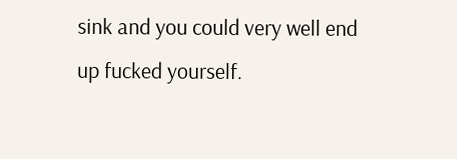sink and you could very well end up fucked yourself.